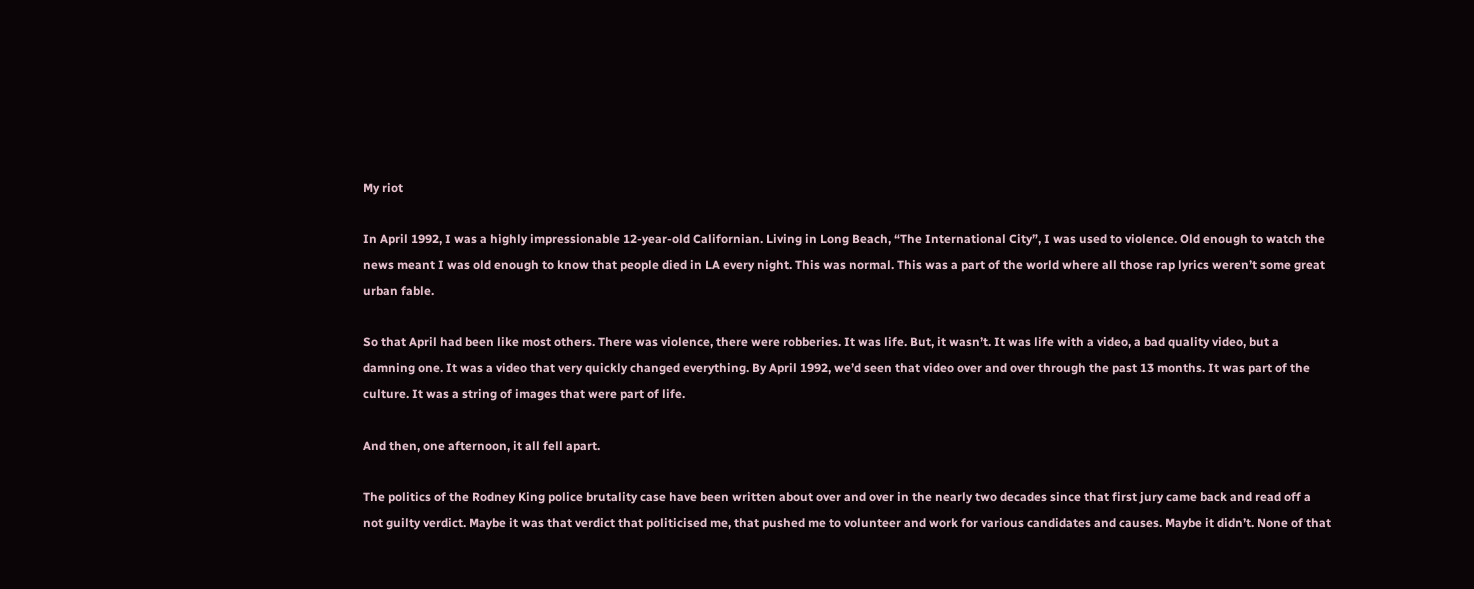My riot

In April 1992, I was a highly impressionable 12-year-old Californian. Living in Long Beach, “The International City”, I was used to violence. Old enough to watch the news meant I was old enough to know that people died in LA every night. This was normal. This was a part of the world where all those rap lyrics weren’t some great urban fable.

So that April had been like most others. There was violence, there were robberies. It was life. But, it wasn’t. It was life with a video, a bad quality video, but a damning one. It was a video that very quickly changed everything. By April 1992, we’d seen that video over and over through the past 13 months. It was part of the culture. It was a string of images that were part of life.

And then, one afternoon, it all fell apart.

The politics of the Rodney King police brutality case have been written about over and over in the nearly two decades since that first jury came back and read off a not guilty verdict. Maybe it was that verdict that politicised me, that pushed me to volunteer and work for various candidates and causes. Maybe it didn’t. None of that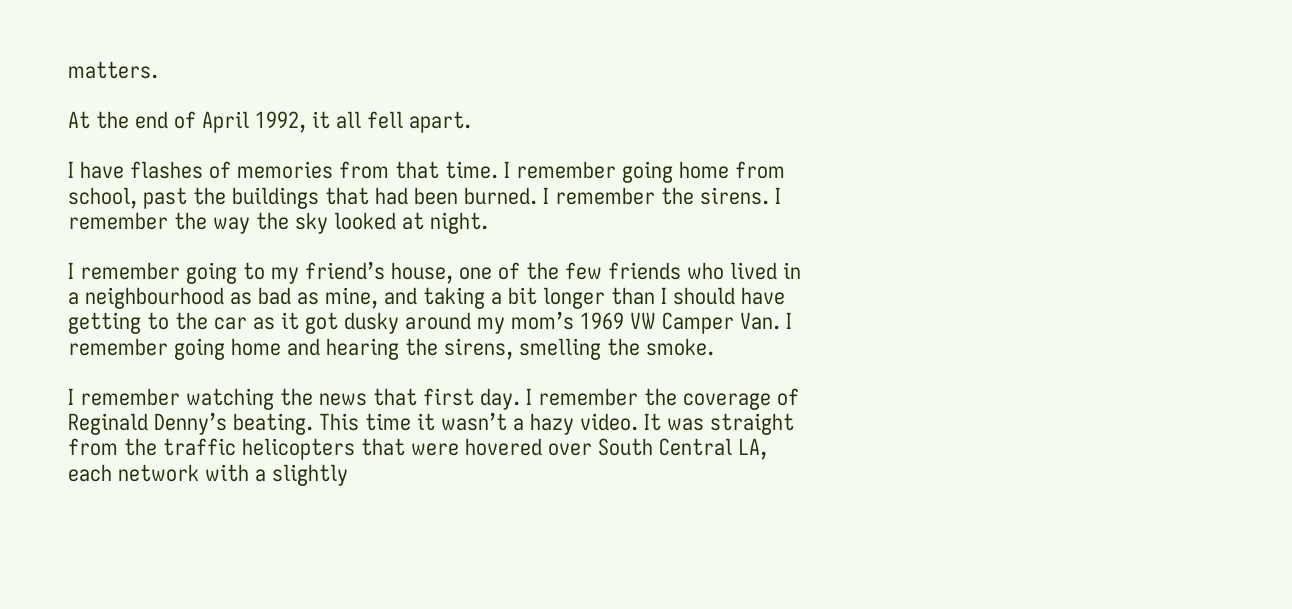matters.

At the end of April 1992, it all fell apart.

I have flashes of memories from that time. I remember going home from school, past the buildings that had been burned. I remember the sirens. I remember the way the sky looked at night.

I remember going to my friend’s house, one of the few friends who lived in a neighbourhood as bad as mine, and taking a bit longer than I should have getting to the car as it got dusky around my mom’s 1969 VW Camper Van. I remember going home and hearing the sirens, smelling the smoke.

I remember watching the news that first day. I remember the coverage of Reginald Denny’s beating. This time it wasn’t a hazy video. It was straight from the traffic helicopters that were hovered over South Central LA, each network with a slightly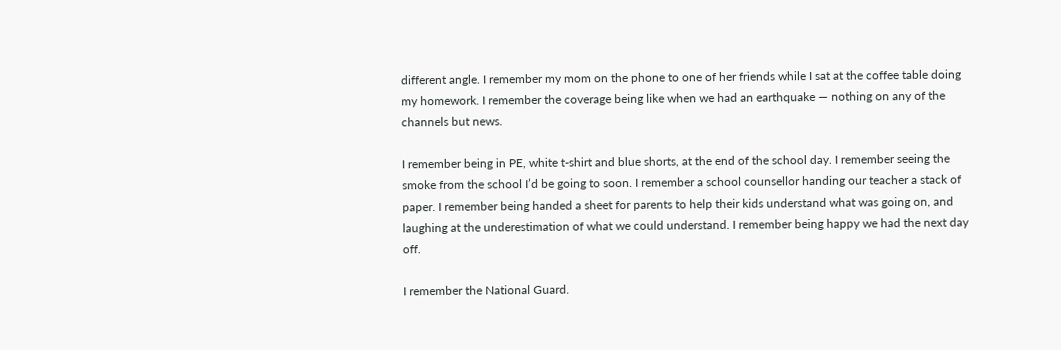different angle. I remember my mom on the phone to one of her friends while I sat at the coffee table doing my homework. I remember the coverage being like when we had an earthquake — nothing on any of the channels but news.

I remember being in PE, white t-shirt and blue shorts, at the end of the school day. I remember seeing the smoke from the school I’d be going to soon. I remember a school counsellor handing our teacher a stack of paper. I remember being handed a sheet for parents to help their kids understand what was going on, and laughing at the underestimation of what we could understand. I remember being happy we had the next day off.

I remember the National Guard.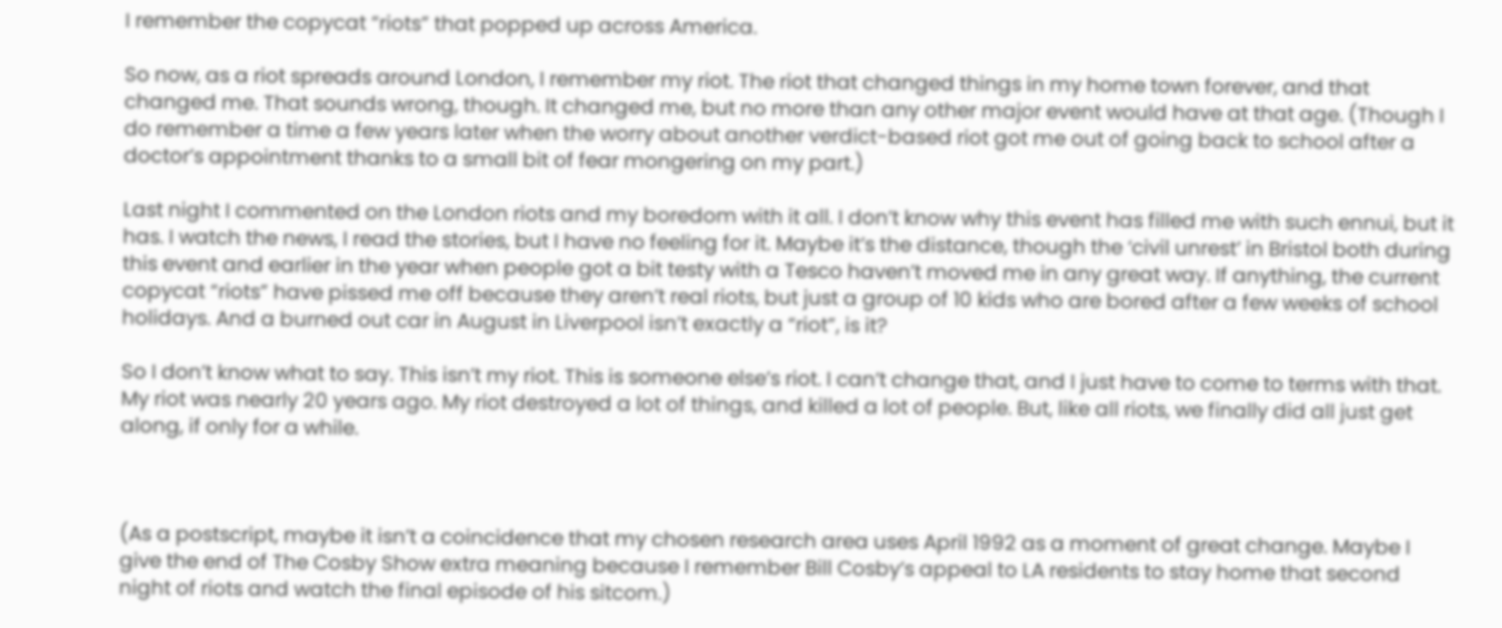I remember the copycat “riots” that popped up across America.

So now, as a riot spreads around London, I remember my riot. The riot that changed things in my home town forever, and that changed me. That sounds wrong, though. It changed me, but no more than any other major event would have at that age. (Though I do remember a time a few years later when the worry about another verdict-based riot got me out of going back to school after a doctor’s appointment thanks to a small bit of fear mongering on my part.)

Last night I commented on the London riots and my boredom with it all. I don’t know why this event has filled me with such ennui, but it has. I watch the news, I read the stories, but I have no feeling for it. Maybe it’s the distance, though the ‘civil unrest’ in Bristol both during this event and earlier in the year when people got a bit testy with a Tesco haven’t moved me in any great way. If anything, the current copycat “riots” have pissed me off because they aren’t real riots, but just a group of 10 kids who are bored after a few weeks of school holidays. And a burned out car in August in Liverpool isn’t exactly a “riot”, is it?

So I don’t know what to say. This isn’t my riot. This is someone else’s riot. I can’t change that, and I just have to come to terms with that. My riot was nearly 20 years ago. My riot destroyed a lot of things, and killed a lot of people. But, like all riots, we finally did all just get along, if only for a while.



(As a postscript, maybe it isn’t a coincidence that my chosen research area uses April 1992 as a moment of great change. Maybe I give the end of The Cosby Show extra meaning because I remember Bill Cosby’s appeal to LA residents to stay home that second night of riots and watch the final episode of his sitcom.)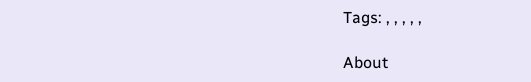Tags: , , , , ,

About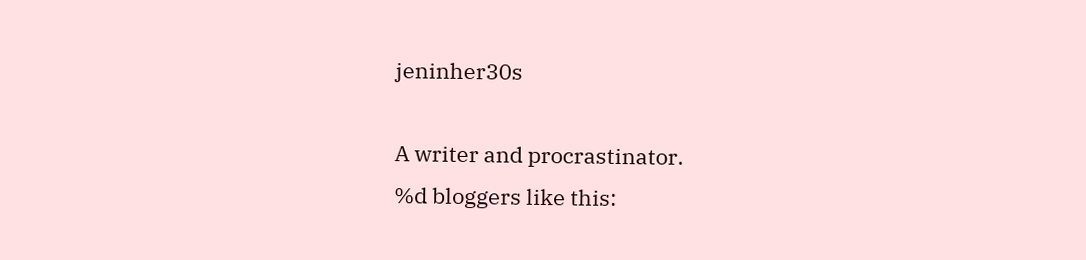jeninher30s

A writer and procrastinator.
%d bloggers like this: